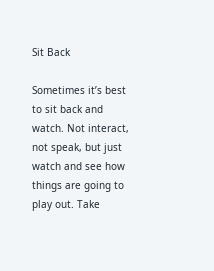Sit Back

Sometimes it’s best to sit back and watch. Not interact, not speak, but just watch and see how things are going to play out. Take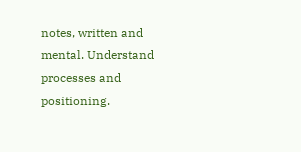notes, written and mental. Understand processes and positioning.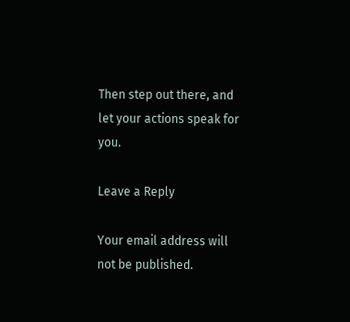Then step out there, and let your actions speak for you.

Leave a Reply

Your email address will not be published.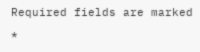Required fields are marked *